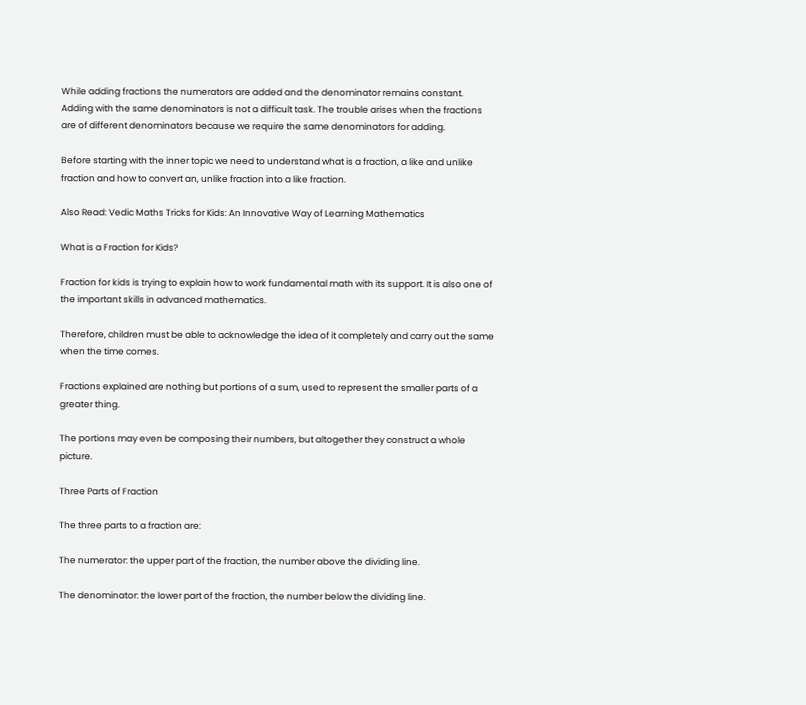While adding fractions the numerators are added and the denominator remains constant. Adding with the same denominators is not a difficult task. The trouble arises when the fractions are of different denominators because we require the same denominators for adding.

Before starting with the inner topic we need to understand what is a fraction, a like and unlike fraction and how to convert an, unlike fraction into a like fraction.

Also Read: Vedic Maths Tricks for Kids: An Innovative Way of Learning Mathematics

What is a Fraction for Kids?

Fraction for kids is trying to explain how to work fundamental math with its support. It is also one of the important skills in advanced mathematics.

Therefore, children must be able to acknowledge the idea of it completely and carry out the same when the time comes.

Fractions explained are nothing but portions of a sum, used to represent the smaller parts of a greater thing.

The portions may even be composing their numbers, but altogether they construct a whole picture.

Three Parts of Fraction

The three parts to a fraction are:

The numerator: the upper part of the fraction, the number above the dividing line.

The denominator: the lower part of the fraction, the number below the dividing line.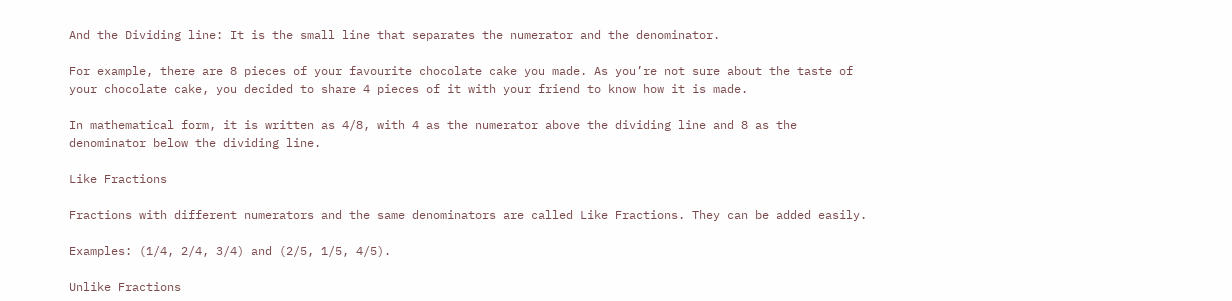And the Dividing line: It is the small line that separates the numerator and the denominator.

For example, there are 8 pieces of your favourite chocolate cake you made. As you’re not sure about the taste of your chocolate cake, you decided to share 4 pieces of it with your friend to know how it is made.

In mathematical form, it is written as 4/8, with 4 as the numerator above the dividing line and 8 as the denominator below the dividing line.

Like Fractions

Fractions with different numerators and the same denominators are called Like Fractions. They can be added easily.

Examples: (1/4, 2/4, 3/4) and (2/5, 1/5, 4/5).

Unlike Fractions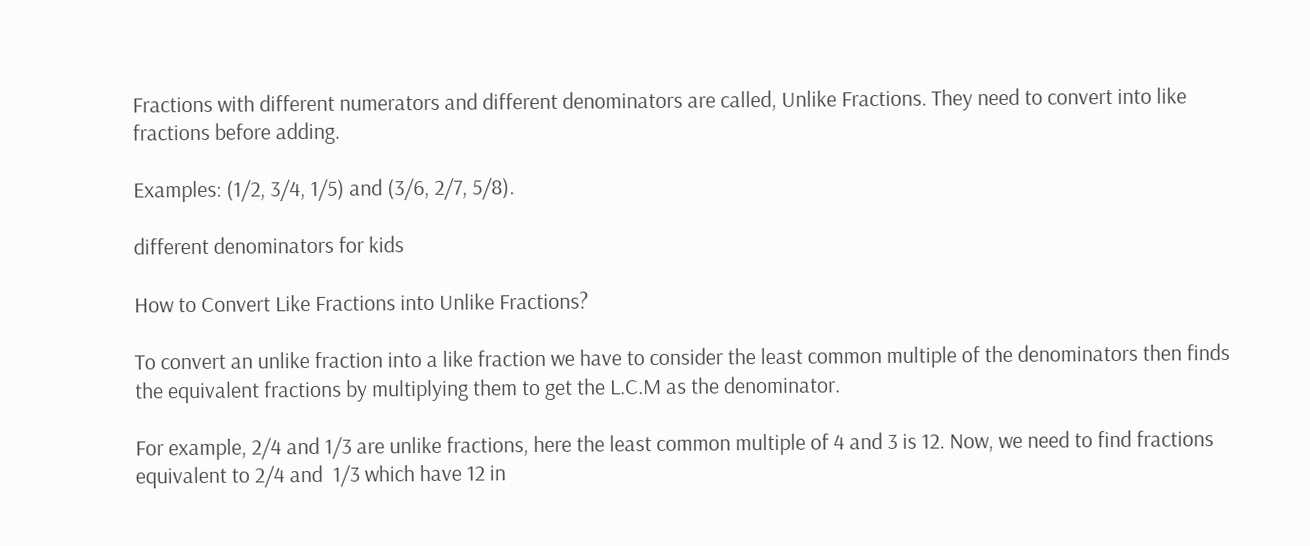Fractions with different numerators and different denominators are called, Unlike Fractions. They need to convert into like fractions before adding.

Examples: (1/2, 3/4, 1/5) and (3/6, 2/7, 5/8).

different denominators for kids

How to Convert Like Fractions into Unlike Fractions?

To convert an unlike fraction into a like fraction we have to consider the least common multiple of the denominators then finds the equivalent fractions by multiplying them to get the L.C.M as the denominator.

For example, 2/4 and 1/3 are unlike fractions, here the least common multiple of 4 and 3 is 12. Now, we need to find fractions equivalent to 2/4 and  1/3 which have 12 in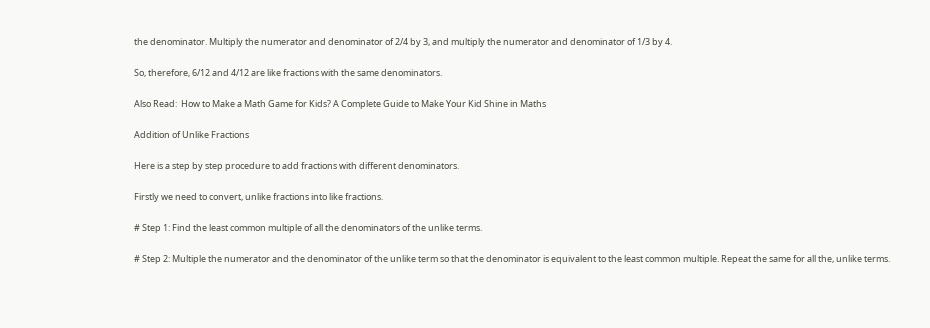the denominator. Multiply the numerator and denominator of 2/4 by 3, and multiply the numerator and denominator of 1/3 by 4.

So, therefore, 6/12 and 4/12 are like fractions with the same denominators.

Also Read:  How to Make a Math Game for Kids? A Complete Guide to Make Your Kid Shine in Maths

Addition of Unlike Fractions

Here is a step by step procedure to add fractions with different denominators.

Firstly we need to convert, unlike fractions into like fractions.

# Step 1: Find the least common multiple of all the denominators of the unlike terms.

# Step 2: Multiple the numerator and the denominator of the unlike term so that the denominator is equivalent to the least common multiple. Repeat the same for all the, unlike terms.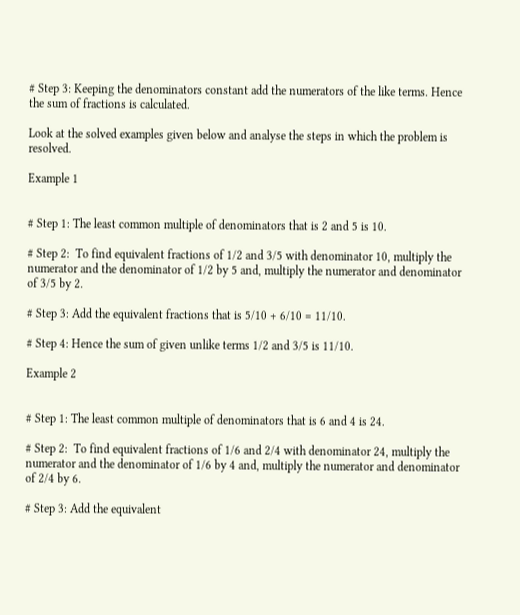# Step 3: Keeping the denominators constant add the numerators of the like terms. Hence the sum of fractions is calculated.

Look at the solved examples given below and analyse the steps in which the problem is resolved.

Example 1


# Step 1: The least common multiple of denominators that is 2 and 5 is 10.

# Step 2:  To find equivalent fractions of 1/2 and 3/5 with denominator 10, multiply the numerator and the denominator of 1/2 by 5 and, multiply the numerator and denominator of 3/5 by 2.

# Step 3: Add the equivalent fractions that is 5/10 + 6/10 = 11/10.

# Step 4: Hence the sum of given unlike terms 1/2 and 3/5 is 11/10.

Example 2


# Step 1: The least common multiple of denominators that is 6 and 4 is 24.

# Step 2:  To find equivalent fractions of 1/6 and 2/4 with denominator 24, multiply the numerator and the denominator of 1/6 by 4 and, multiply the numerator and denominator of 2/4 by 6.

# Step 3: Add the equivalent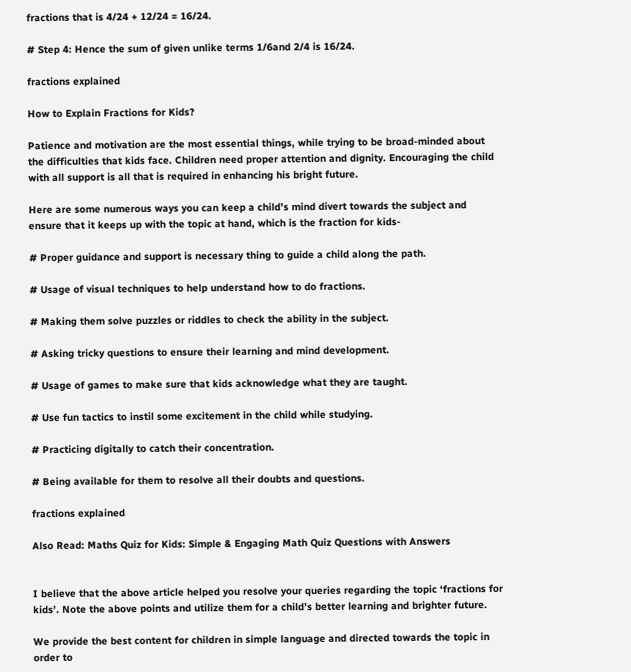fractions that is 4/24 + 12/24 = 16/24.

# Step 4: Hence the sum of given unlike terms 1/6and 2/4 is 16/24.

fractions explained

How to Explain Fractions for Kids?

Patience and motivation are the most essential things, while trying to be broad-minded about the difficulties that kids face. Children need proper attention and dignity. Encouraging the child with all support is all that is required in enhancing his bright future.

Here are some numerous ways you can keep a child’s mind divert towards the subject and ensure that it keeps up with the topic at hand, which is the fraction for kids-

# Proper guidance and support is necessary thing to guide a child along the path.

# Usage of visual techniques to help understand how to do fractions.

# Making them solve puzzles or riddles to check the ability in the subject.

# Asking tricky questions to ensure their learning and mind development.

# Usage of games to make sure that kids acknowledge what they are taught.

# Use fun tactics to instil some excitement in the child while studying.

# Practicing digitally to catch their concentration.

# Being available for them to resolve all their doubts and questions.

fractions explained

Also Read: Maths Quiz for Kids: Simple & Engaging Math Quiz Questions with Answers


I believe that the above article helped you resolve your queries regarding the topic ‘fractions for kids’. Note the above points and utilize them for a child’s better learning and brighter future.

We provide the best content for children in simple language and directed towards the topic in order to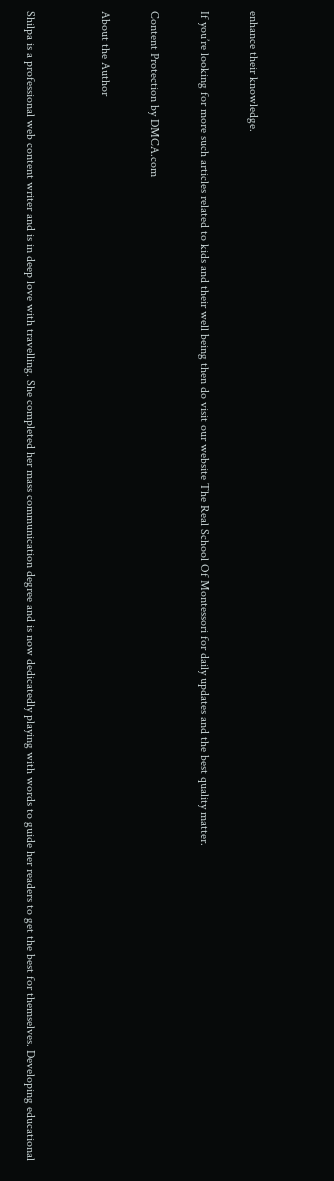enhance their knowledge.

If you’re looking for more such articles related to kids and their well being then do visit our website The Real School Of Montessori for daily updates and the best quality matter.

Content Protection by DMCA.com

About the Author


Shilpa is a professional web content writer and is in deep love with travelling. She completed her mass communication degree and is now dedicatedly playing with words to guide her readers to get the best for themselves. Developing educational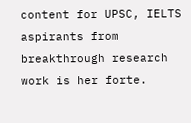content for UPSC, IELTS aspirants from breakthrough research work is her forte.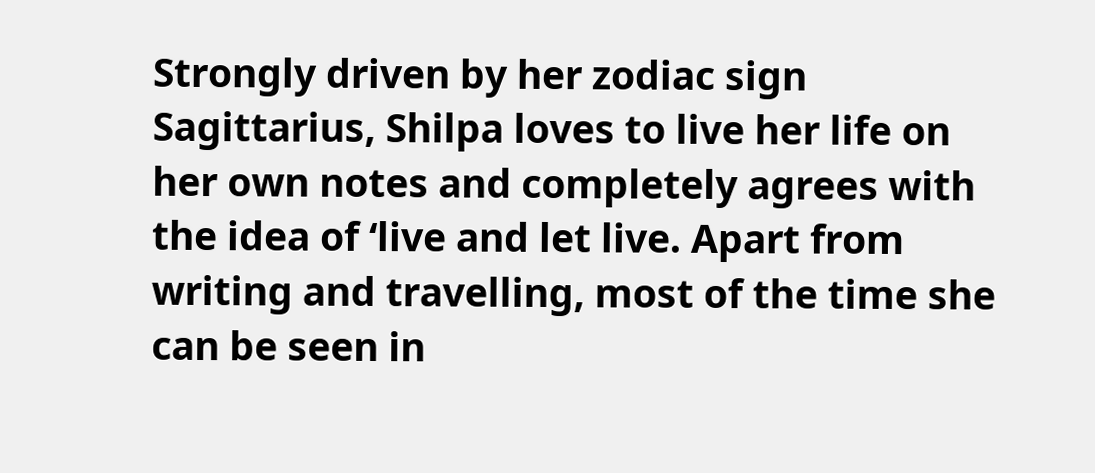Strongly driven by her zodiac sign Sagittarius, Shilpa loves to live her life on her own notes and completely agrees with the idea of ‘live and let live. Apart from writing and travelling, most of the time she can be seen in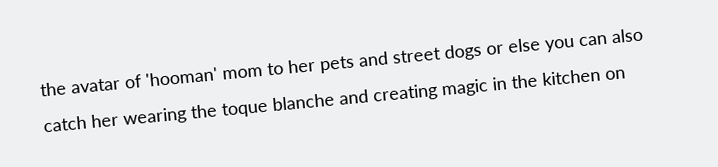the avatar of 'hooman' mom to her pets and street dogs or else you can also catch her wearing the toque blanche and creating magic in the kitchen on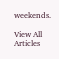weekends.

View All Articles